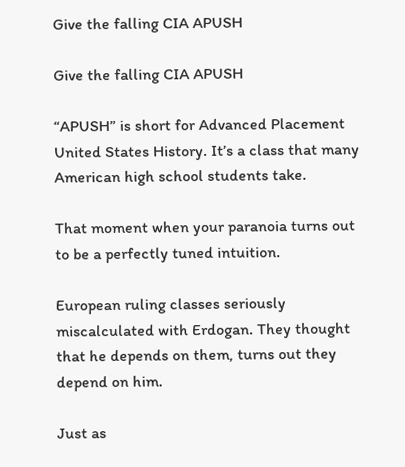Give the falling CIA APUSH

Give the falling CIA APUSH

“APUSH” is short for Advanced Placement United States History. It’s a class that many American high school students take.

That moment when your paranoia turns out to be a perfectly tuned intuition.

European ruling classes seriously miscalculated with Erdogan. They thought that he depends on them, turns out they depend on him.

Just as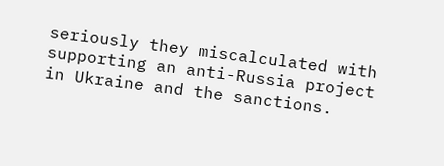seriously they miscalculated with supporting an anti-Russia project in Ukraine and the sanctions.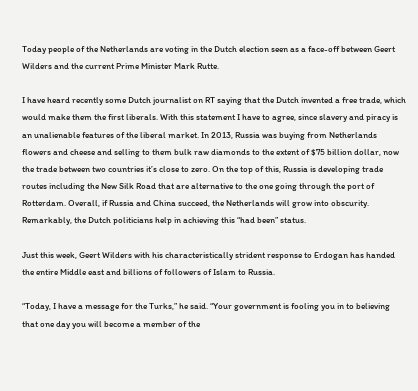Today people of the Netherlands are voting in the Dutch election seen as a face-off between Geert Wilders and the current Prime Minister Mark Rutte.

I have heard recently some Dutch journalist on RT saying that the Dutch invented a free trade, which would make them the first liberals. With this statement I have to agree, since slavery and piracy is an unalienable features of the liberal market. In 2013, Russia was buying from Netherlands flowers and cheese and selling to them bulk raw diamonds to the extent of $75 billion dollar, now the trade between two countries it’s close to zero. On the top of this, Russia is developing trade routes including the New Silk Road that are alternative to the one going through the port of Rotterdam. Overall, if Russia and China succeed, the Netherlands will grow into obscurity. Remarkably, the Dutch politicians help in achieving this “had been” status.

Just this week, Geert Wilders with his characteristically strident response to Erdogan has handed the entire Middle east and billions of followers of Islam to Russia.

“Today, I have a message for the Turks,” he said. “Your government is fooling you in to believing that one day you will become a member of the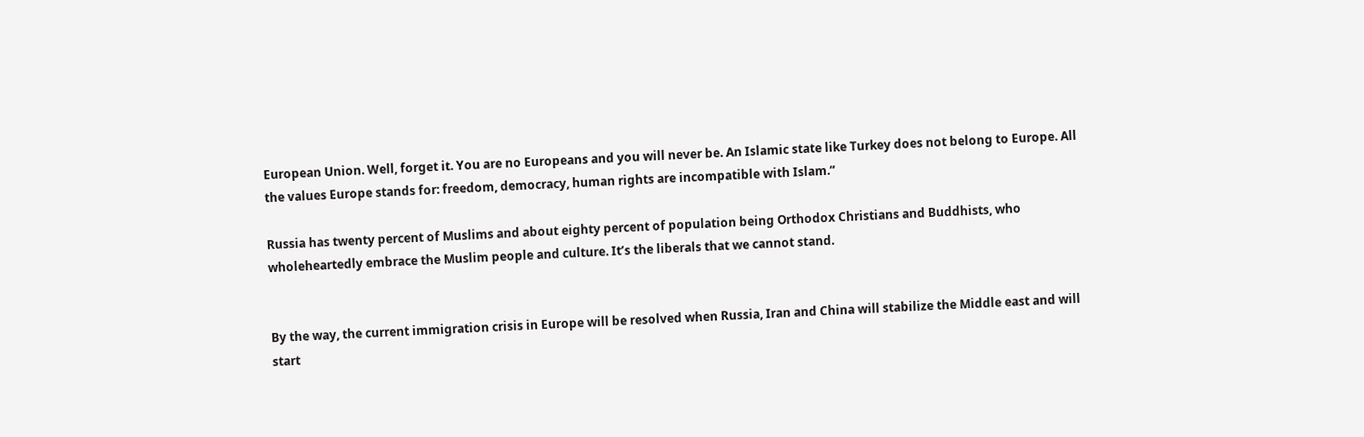European Union. Well, forget it. You are no Europeans and you will never be. An Islamic state like Turkey does not belong to Europe. All the values Europe stands for: freedom, democracy, human rights are incompatible with Islam.”

Russia has twenty percent of Muslims and about eighty percent of population being Orthodox Christians and Buddhists, who wholeheartedly embrace the Muslim people and culture. It’s the liberals that we cannot stand.


By the way, the current immigration crisis in Europe will be resolved when Russia, Iran and China will stabilize the Middle east and will start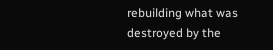rebuilding what was destroyed by the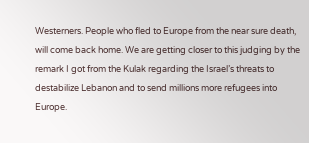Westerners. People who fled to Europe from the near sure death, will come back home. We are getting closer to this judging by the remark I got from the Kulak regarding the Israel’s threats to destabilize Lebanon and to send millions more refugees into Europe.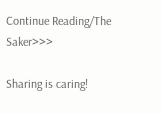Continue Reading/The Saker>>>

Sharing is caring!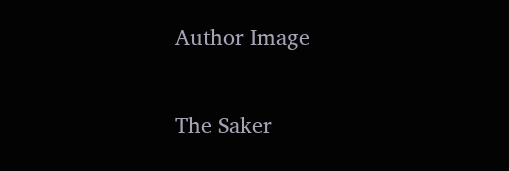Author Image

The Saker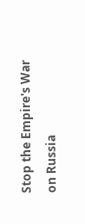Stop the Empire's War on Russia